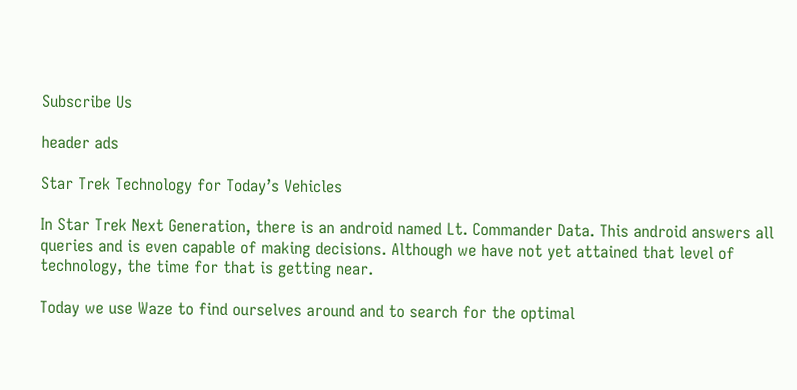Subscribe Us

header ads

Star Trek Technology for Today’s Vehicles

In Star Trek Next Generation, there is an android named Lt. Commander Data. This android answers all queries and is even capable of making decisions. Although we have not yet attained that level of technology, the time for that is getting near.

Today we use Waze to find ourselves around and to search for the optimal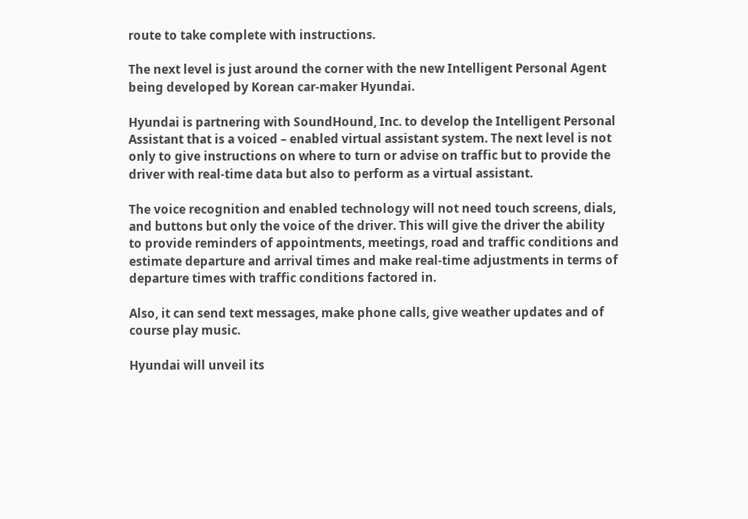route to take complete with instructions.

The next level is just around the corner with the new Intelligent Personal Agent being developed by Korean car-maker Hyundai.

Hyundai is partnering with SoundHound, Inc. to develop the Intelligent Personal Assistant that is a voiced – enabled virtual assistant system. The next level is not only to give instructions on where to turn or advise on traffic but to provide the driver with real-time data but also to perform as a virtual assistant.

The voice recognition and enabled technology will not need touch screens, dials, and buttons but only the voice of the driver. This will give the driver the ability to provide reminders of appointments, meetings, road and traffic conditions and estimate departure and arrival times and make real-time adjustments in terms of departure times with traffic conditions factored in.

Also, it can send text messages, make phone calls, give weather updates and of course play music.

Hyundai will unveil its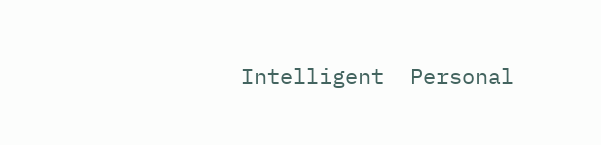Intelligent  Personal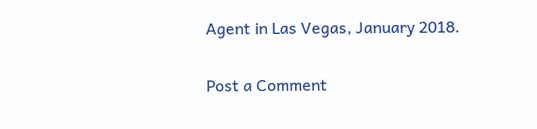Agent in Las Vegas, January 2018.

Post a Comment